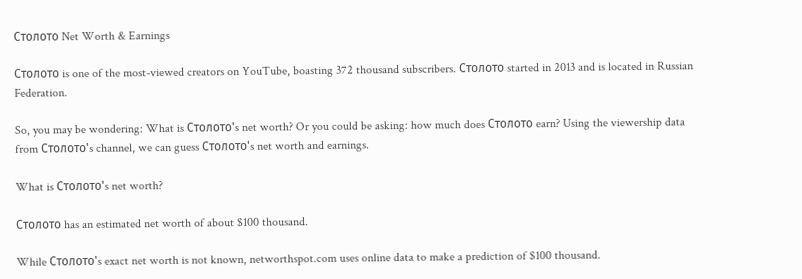Столото Net Worth & Earnings

Столото is one of the most-viewed creators on YouTube, boasting 372 thousand subscribers. Столото started in 2013 and is located in Russian Federation.

So, you may be wondering: What is Столото's net worth? Or you could be asking: how much does Столото earn? Using the viewership data from Столото's channel, we can guess Столото's net worth and earnings.

What is Столото's net worth?

Столото has an estimated net worth of about $100 thousand.

While Столото's exact net worth is not known, networthspot.com uses online data to make a prediction of $100 thousand.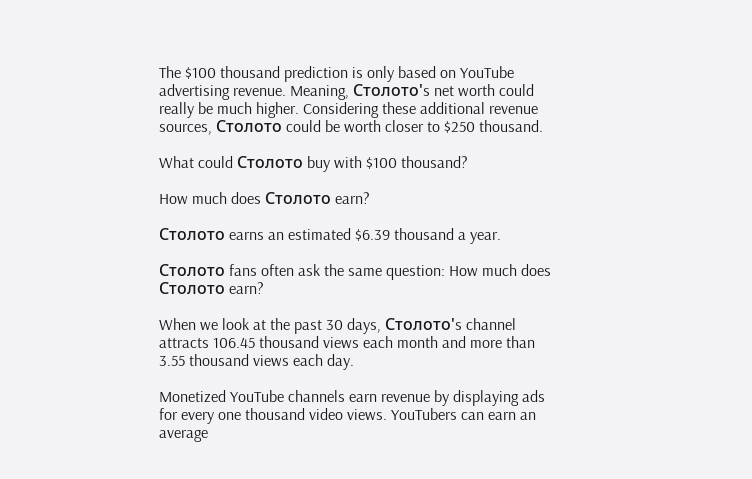The $100 thousand prediction is only based on YouTube advertising revenue. Meaning, Столото's net worth could really be much higher. Considering these additional revenue sources, Столото could be worth closer to $250 thousand.

What could Столото buy with $100 thousand?

How much does Столото earn?

Столото earns an estimated $6.39 thousand a year.

Столото fans often ask the same question: How much does Столото earn?

When we look at the past 30 days, Столото's channel attracts 106.45 thousand views each month and more than 3.55 thousand views each day.

Monetized YouTube channels earn revenue by displaying ads for every one thousand video views. YouTubers can earn an average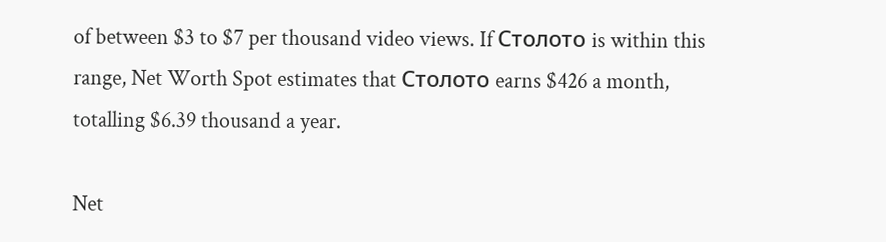of between $3 to $7 per thousand video views. If Столото is within this range, Net Worth Spot estimates that Столото earns $426 a month, totalling $6.39 thousand a year.

Net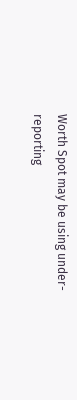Worth Spot may be using under-reporting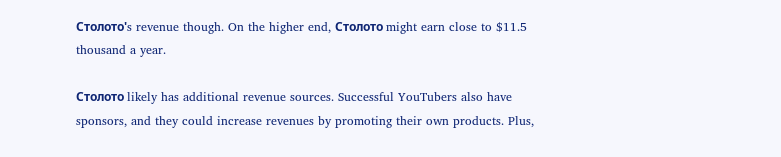Столото's revenue though. On the higher end, Столото might earn close to $11.5 thousand a year.

Столото likely has additional revenue sources. Successful YouTubers also have sponsors, and they could increase revenues by promoting their own products. Plus,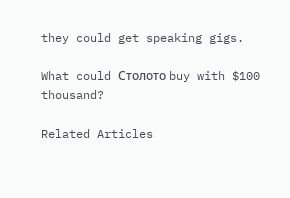they could get speaking gigs.

What could Столото buy with $100 thousand?

Related Articles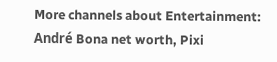More channels about Entertainment: André Bona net worth, Pixi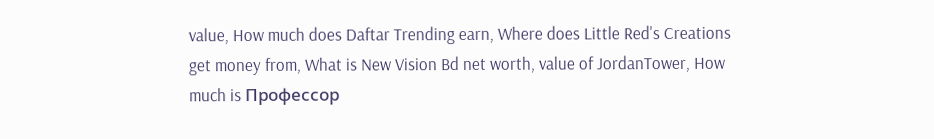value, How much does Daftar Trending earn, Where does Little Red's Creations get money from, What is New Vision Bd net worth, value of JordanTower, How much is Профессор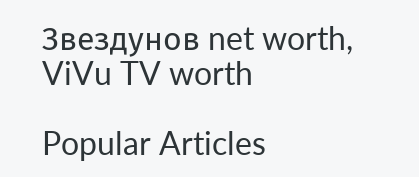Звездунов net worth, ViVu TV worth

Popular Articles